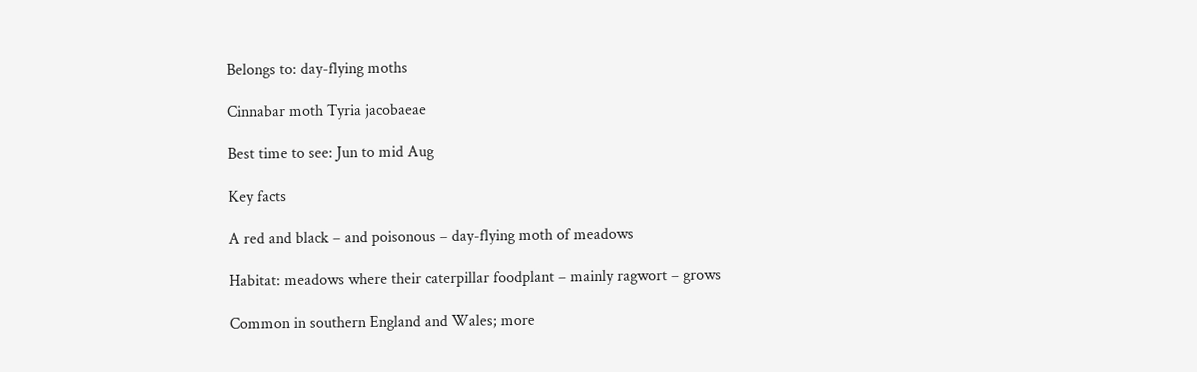Belongs to: day-flying moths

Cinnabar moth Tyria jacobaeae

Best time to see: Jun to mid Aug

Key facts

A red and black – and poisonous – day-flying moth of meadows

Habitat: meadows where their caterpillar foodplant – mainly ragwort – grows

Common in southern England and Wales; more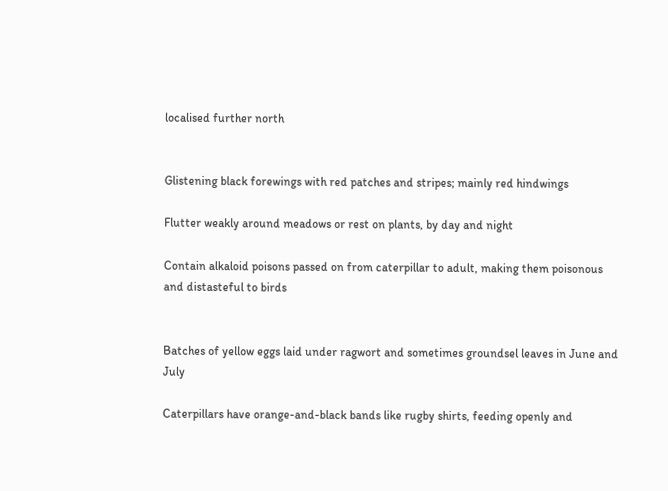localised further north


Glistening black forewings with red patches and stripes; mainly red hindwings

Flutter weakly around meadows or rest on plants, by day and night

Contain alkaloid poisons passed on from caterpillar to adult, making them poisonous and distasteful to birds


Batches of yellow eggs laid under ragwort and sometimes groundsel leaves in June and July

Caterpillars have orange-and-black bands like rugby shirts, feeding openly and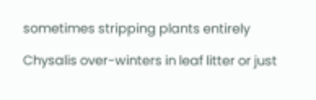sometimes stripping plants entirely

Chysalis over-winters in leaf litter or just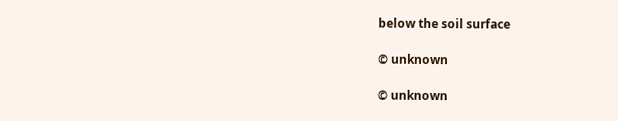below the soil surface

© unknown

© unknown